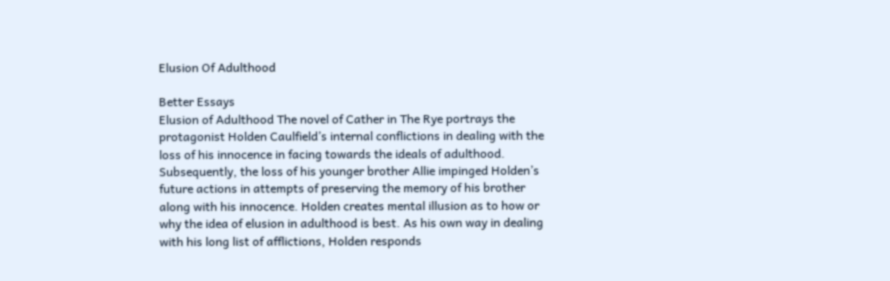Elusion Of Adulthood

Better Essays
Elusion of Adulthood The novel of Cather in The Rye portrays the protagonist Holden Caulfield’s internal conflictions in dealing with the loss of his innocence in facing towards the ideals of adulthood. Subsequently, the loss of his younger brother Allie impinged Holden’s future actions in attempts of preserving the memory of his brother along with his innocence. Holden creates mental illusion as to how or why the idea of elusion in adulthood is best. As his own way in dealing with his long list of afflictions, Holden responds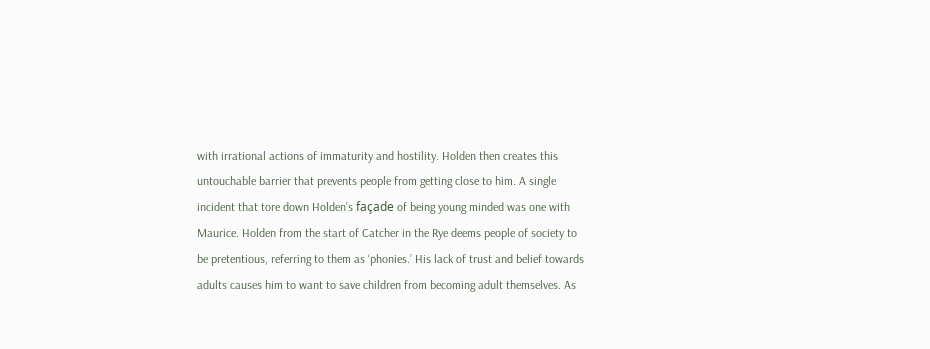with irrational actions of immaturity and hostility. Holden then creates this untouchable barrier that prevents people from getting close to him. A single incident that tore down Holden’s façade of being young minded was one with Maurice. Holden from the start of Catcher in the Rye deems people of society to be pretentious, referring to them as ‘phonies.’ His lack of trust and belief towards adults causes him to want to save children from becoming adult themselves. As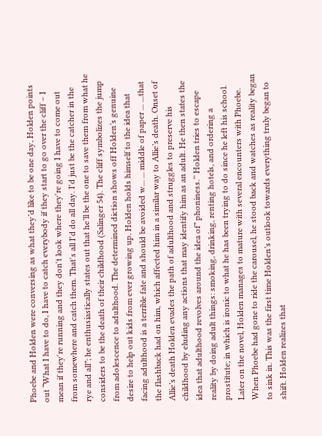Phoebe and Holden were conversing as what they’d like to be one day, Holden points out “What I have to do, I have to catch everybody if they start to go over the cliff – I mean if they're running and they don't look where they're going I have to come out from somewhere and catch them. That's all I'd do all day. I'd just be the catcher in the rye and all”; he enthusiastically states out that he’ll be the one to save them from what he considers to be the death of their childhood (Salinger 54). The cliff symbolizes the jump from adolescence to adulthood. The determined diction shows off Holden’s genuine desire to help out kids from ever growing up. Holden holds himself to the idea that facing adulthood is a terrible fate and should be avoided w... ... middle of paper ... ...that the flashback had on him, which affected him in a similar way to Allie’s death. Onset of Allie’s death Holden evades the path of adulthood and struggles to preserve his childhood by eluding any actions that may identify him as an adult. He then states the idea that adulthood revolves around the idea of” phoniness.’’ Holden tries to escape reality by doing adult things: smoking, drinking, renting hotels, and ordering a prostitute; in which is ironic to what he has been trying to do since he left his school. Later on the novel, Holden manages to mature with several encounters with Phoebe. When Phoebe had gone to ride the carousel, he stood back and watches as reality began to sink in. This was the first time Holden’s outlook towards everything truly began to shift. Holden realizes that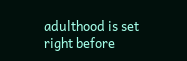adulthood is set right before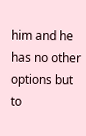him and he has no other options but to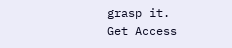grasp it.
Get Access